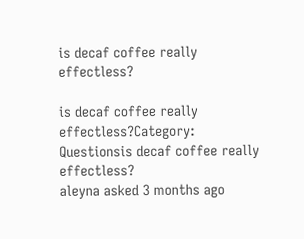is decaf coffee really effectless?

is decaf coffee really effectless?Category: Questionsis decaf coffee really effectless?
aleyna asked 3 months ago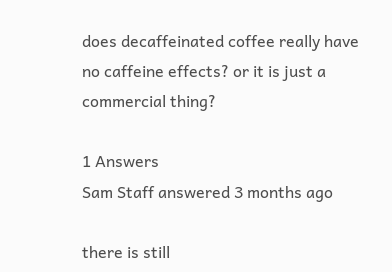does decaffeinated coffee really have no caffeine effects? or it is just a commercial thing?

1 Answers
Sam Staff answered 3 months ago

there is still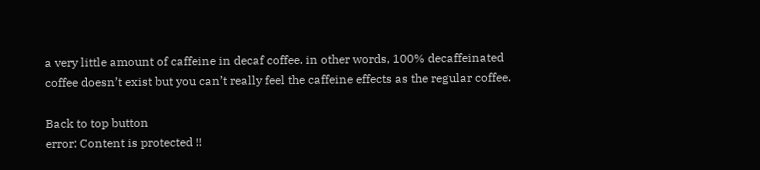a very little amount of caffeine in decaf coffee. in other words, 100% decaffeinated coffee doesn’t exist but you can’t really feel the caffeine effects as the regular coffee.

Back to top button
error: Content is protected !!